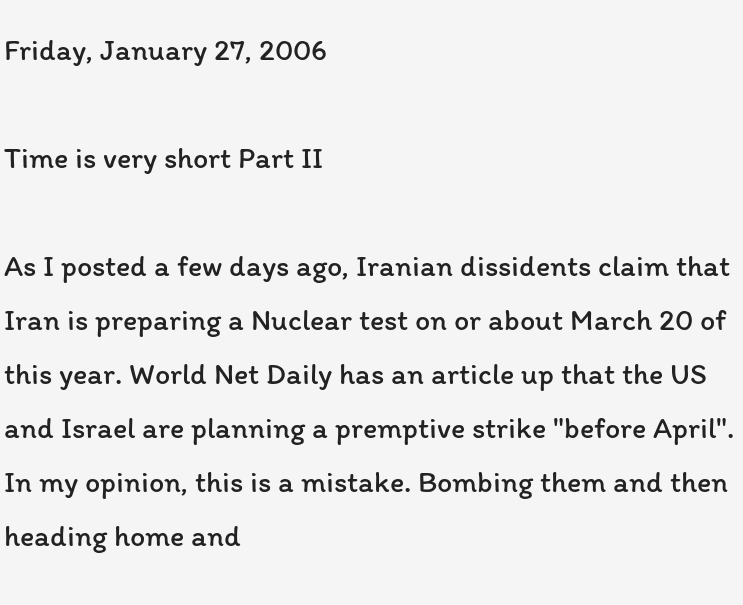Friday, January 27, 2006

Time is very short Part II

As I posted a few days ago, Iranian dissidents claim that Iran is preparing a Nuclear test on or about March 20 of this year. World Net Daily has an article up that the US and Israel are planning a premptive strike "before April". In my opinion, this is a mistake. Bombing them and then heading home and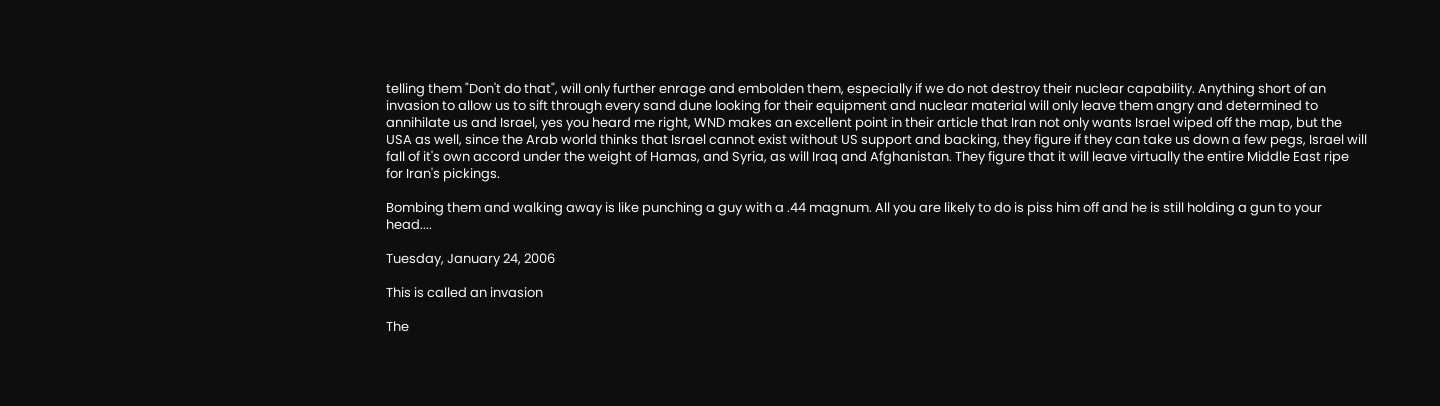telling them "Don't do that", will only further enrage and embolden them, especially if we do not destroy their nuclear capability. Anything short of an invasion to allow us to sift through every sand dune looking for their equipment and nuclear material will only leave them angry and determined to annihilate us and Israel, yes you heard me right, WND makes an excellent point in their article that Iran not only wants Israel wiped off the map, but the USA as well, since the Arab world thinks that Israel cannot exist without US support and backing, they figure if they can take us down a few pegs, Israel will fall of it's own accord under the weight of Hamas, and Syria, as will Iraq and Afghanistan. They figure that it will leave virtually the entire Middle East ripe for Iran's pickings.

Bombing them and walking away is like punching a guy with a .44 magnum. All you are likely to do is piss him off and he is still holding a gun to your head....

Tuesday, January 24, 2006

This is called an invasion

The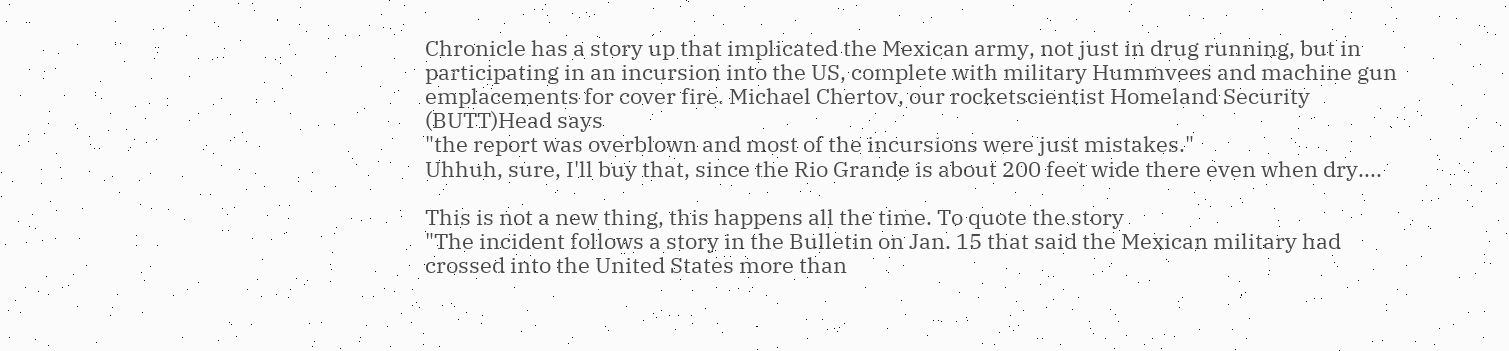Chronicle has a story up that implicated the Mexican army, not just in drug running, but in participating in an incursion into the US, complete with military Hummvees and machine gun emplacements for cover fire. Michael Chertov, our rocketscientist Homeland Security (BUTT)Head says
"the report was overblown and most of the incursions were just mistakes."
Uhhuh, sure, I'll buy that, since the Rio Grande is about 200 feet wide there even when dry....

This is not a new thing, this happens all the time. To quote the story
"The incident follows a story in the Bulletin on Jan. 15 that said the Mexican military had crossed into the United States more than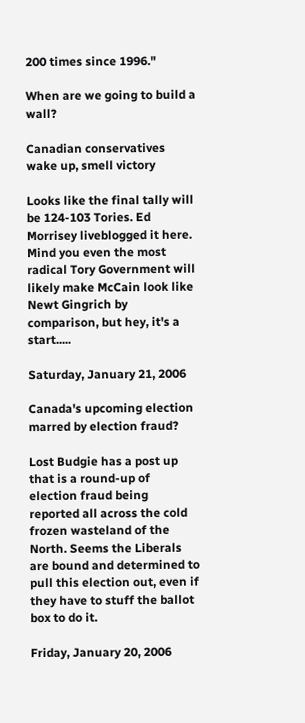200 times since 1996."

When are we going to build a wall?

Canadian conservatives wake up, smell victory

Looks like the final tally will be 124-103 Tories. Ed Morrisey liveblogged it here. Mind you even the most radical Tory Government will likely make McCain look like Newt Gingrich by comparison, but hey, it's a start.....

Saturday, January 21, 2006

Canada's upcoming election marred by election fraud?

Lost Budgie has a post up that is a round-up of election fraud being reported all across the cold frozen wasteland of the North. Seems the Liberals are bound and determined to pull this election out, even if they have to stuff the ballot box to do it.

Friday, January 20, 2006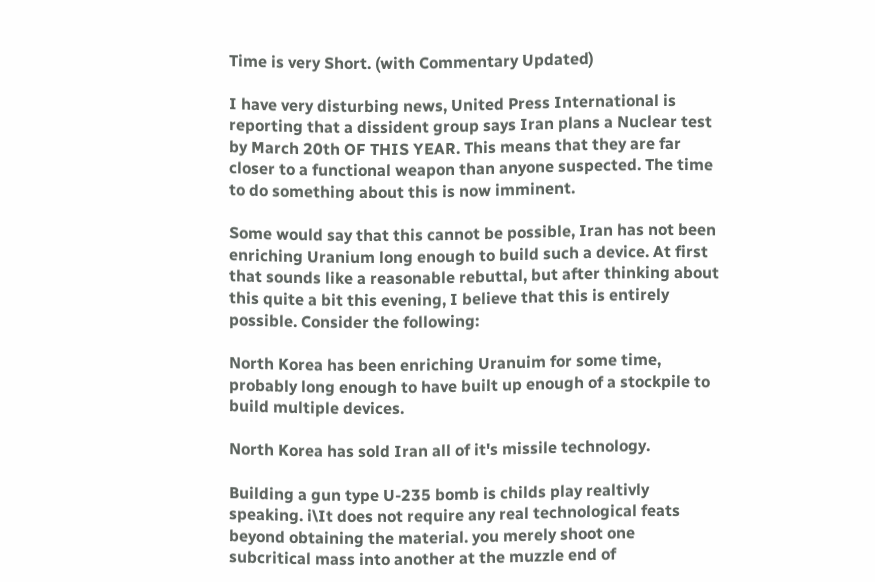Time is very Short. (with Commentary Updated)

I have very disturbing news, United Press International is reporting that a dissident group says Iran plans a Nuclear test by March 20th OF THIS YEAR. This means that they are far closer to a functional weapon than anyone suspected. The time to do something about this is now imminent.

Some would say that this cannot be possible, Iran has not been enriching Uranium long enough to build such a device. At first that sounds like a reasonable rebuttal, but after thinking about this quite a bit this evening, I believe that this is entirely possible. Consider the following:

North Korea has been enriching Uranuim for some time, probably long enough to have built up enough of a stockpile to build multiple devices.

North Korea has sold Iran all of it's missile technology.

Building a gun type U-235 bomb is childs play realtivly speaking. i\It does not require any real technological feats beyond obtaining the material. you merely shoot one subcritical mass into another at the muzzle end of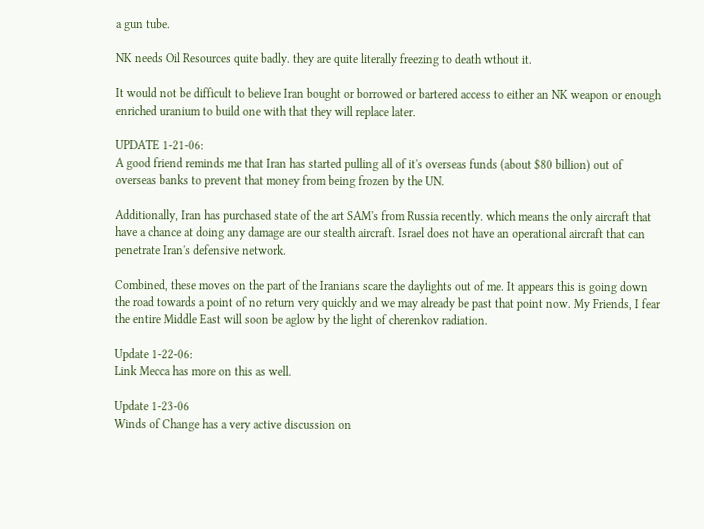a gun tube.

NK needs Oil Resources quite badly. they are quite literally freezing to death wthout it.

It would not be difficult to believe Iran bought or borrowed or bartered access to either an NK weapon or enough enriched uranium to build one with that they will replace later.

UPDATE 1-21-06:
A good friend reminds me that Iran has started pulling all of it's overseas funds (about $80 billion) out of overseas banks to prevent that money from being frozen by the UN.

Additionally, Iran has purchased state of the art SAM's from Russia recently. which means the only aircraft that have a chance at doing any damage are our stealth aircraft. Israel does not have an operational aircraft that can penetrate Iran's defensive network.

Combined, these moves on the part of the Iranians scare the daylights out of me. It appears this is going down the road towards a point of no return very quickly and we may already be past that point now. My Friends, I fear the entire Middle East will soon be aglow by the light of cherenkov radiation.

Update 1-22-06:
Link Mecca has more on this as well.

Update 1-23-06
Winds of Change has a very active discussion on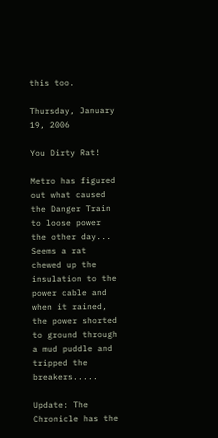this too.

Thursday, January 19, 2006

You Dirty Rat!

Metro has figured out what caused the Danger Train to loose power the other day... Seems a rat chewed up the insulation to the power cable and when it rained, the power shorted to ground through a mud puddle and tripped the breakers.....

Update: The Chronicle has the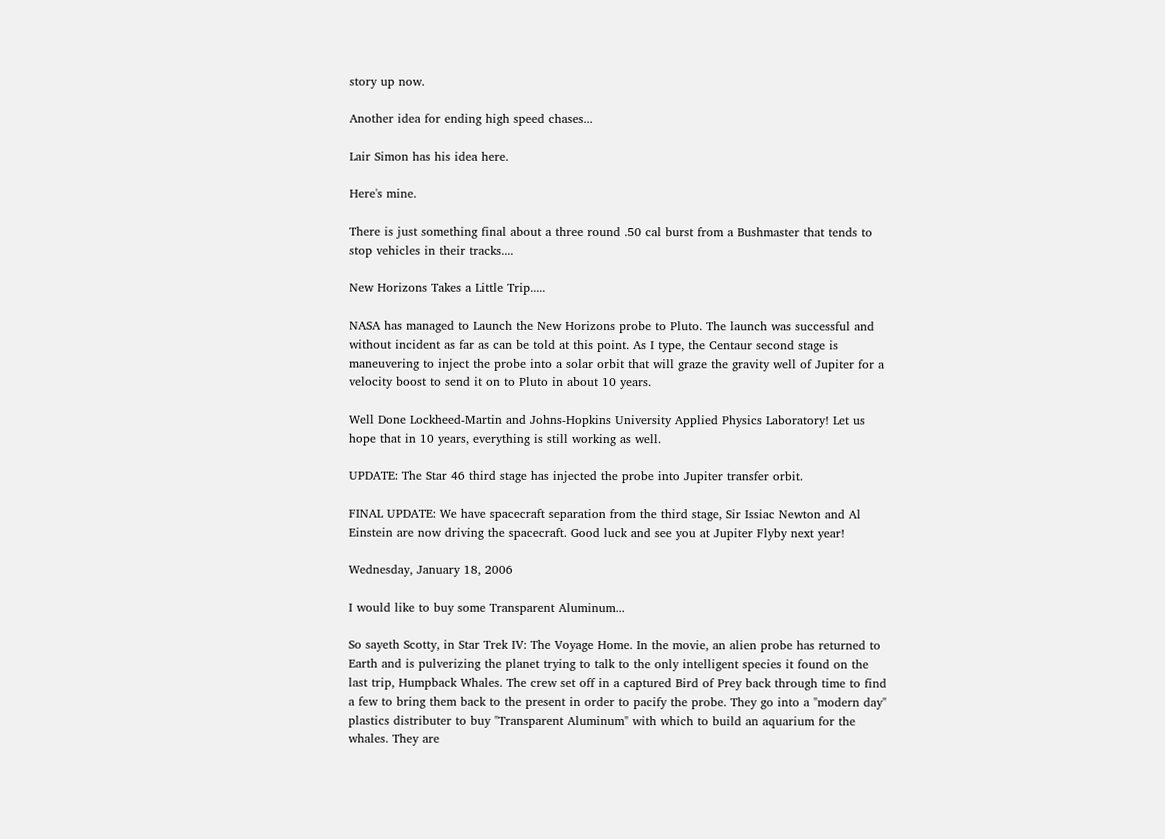story up now.

Another idea for ending high speed chases...

Lair Simon has his idea here.

Here's mine.

There is just something final about a three round .50 cal burst from a Bushmaster that tends to stop vehicles in their tracks....

New Horizons Takes a Little Trip.....

NASA has managed to Launch the New Horizons probe to Pluto. The launch was successful and without incident as far as can be told at this point. As I type, the Centaur second stage is maneuvering to inject the probe into a solar orbit that will graze the gravity well of Jupiter for a velocity boost to send it on to Pluto in about 10 years.

Well Done Lockheed-Martin and Johns-Hopkins University Applied Physics Laboratory! Let us hope that in 10 years, everything is still working as well.

UPDATE: The Star 46 third stage has injected the probe into Jupiter transfer orbit.

FINAL UPDATE: We have spacecraft separation from the third stage, Sir Issiac Newton and Al Einstein are now driving the spacecraft. Good luck and see you at Jupiter Flyby next year!

Wednesday, January 18, 2006

I would like to buy some Transparent Aluminum...

So sayeth Scotty, in Star Trek IV: The Voyage Home. In the movie, an alien probe has returned to Earth and is pulverizing the planet trying to talk to the only intelligent species it found on the last trip, Humpback Whales. The crew set off in a captured Bird of Prey back through time to find a few to bring them back to the present in order to pacify the probe. They go into a "modern day" plastics distributer to buy "Transparent Aluminum" with which to build an aquarium for the whales. They are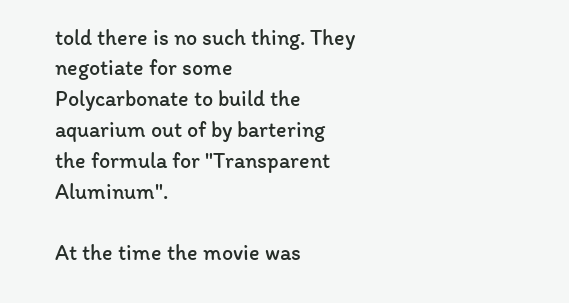told there is no such thing. They negotiate for some Polycarbonate to build the aquarium out of by bartering the formula for "Transparent Aluminum".

At the time the movie was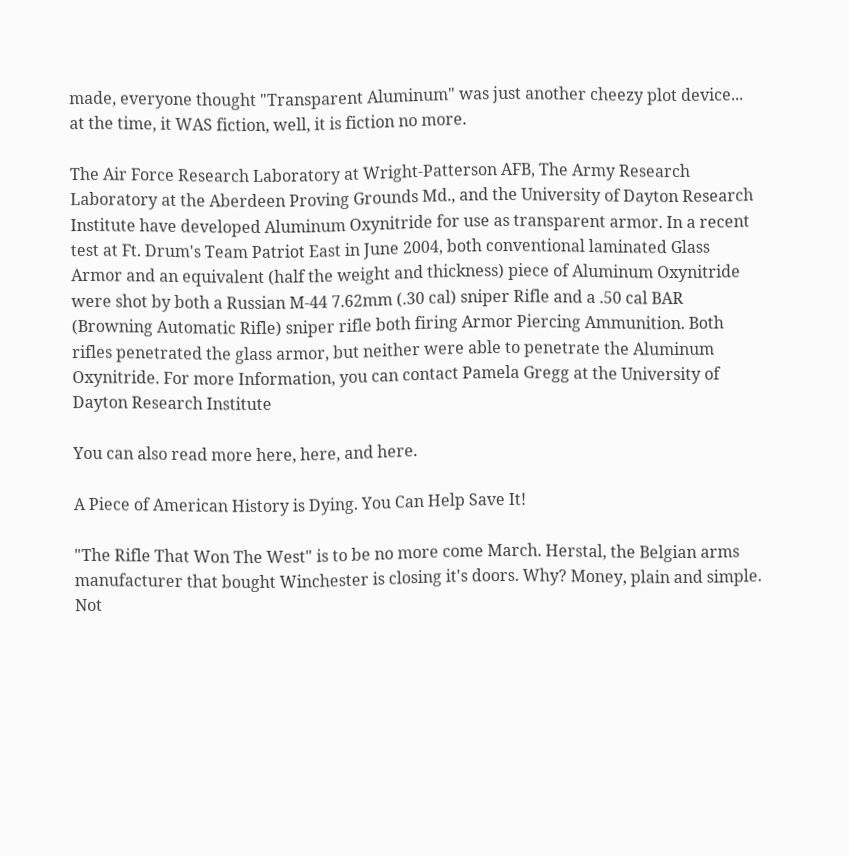made, everyone thought "Transparent Aluminum" was just another cheezy plot device... at the time, it WAS fiction, well, it is fiction no more.

The Air Force Research Laboratory at Wright-Patterson AFB, The Army Research Laboratory at the Aberdeen Proving Grounds Md., and the University of Dayton Research Institute have developed Aluminum Oxynitride for use as transparent armor. In a recent test at Ft. Drum's Team Patriot East in June 2004, both conventional laminated Glass Armor and an equivalent (half the weight and thickness) piece of Aluminum Oxynitride were shot by both a Russian M-44 7.62mm (.30 cal) sniper Rifle and a .50 cal BAR (Browning Automatic Rifle) sniper rifle both firing Armor Piercing Ammunition. Both rifles penetrated the glass armor, but neither were able to penetrate the Aluminum Oxynitride. For more Information, you can contact Pamela Gregg at the University of Dayton Research Institute

You can also read more here, here, and here.

A Piece of American History is Dying. You Can Help Save It!

"The Rifle That Won The West" is to be no more come March. Herstal, the Belgian arms manufacturer that bought Winchester is closing it's doors. Why? Money, plain and simple. Not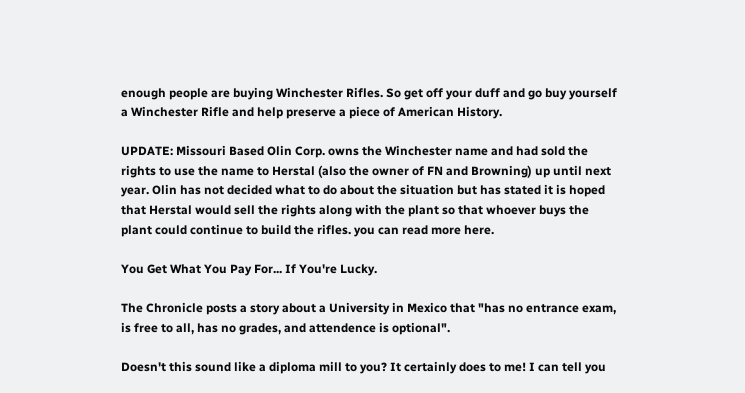enough people are buying Winchester Rifles. So get off your duff and go buy yourself a Winchester Rifle and help preserve a piece of American History.

UPDATE: Missouri Based Olin Corp. owns the Winchester name and had sold the rights to use the name to Herstal (also the owner of FN and Browning) up until next year. Olin has not decided what to do about the situation but has stated it is hoped that Herstal would sell the rights along with the plant so that whoever buys the plant could continue to build the rifles. you can read more here.

You Get What You Pay For... If You're Lucky.

The Chronicle posts a story about a University in Mexico that "has no entrance exam, is free to all, has no grades, and attendence is optional".

Doesn't this sound like a diploma mill to you? It certainly does to me! I can tell you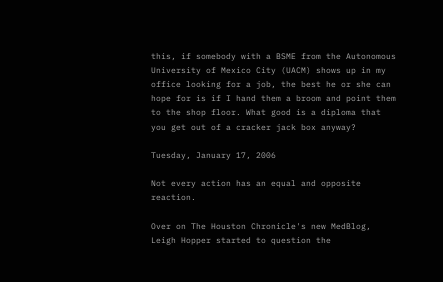this, if somebody with a BSME from the Autonomous University of Mexico City (UACM) shows up in my office looking for a job, the best he or she can hope for is if I hand them a broom and point them to the shop floor. What good is a diploma that you get out of a cracker jack box anyway?

Tuesday, January 17, 2006

Not every action has an equal and opposite reaction.

Over on The Houston Chronicle's new MedBlog, Leigh Hopper started to question the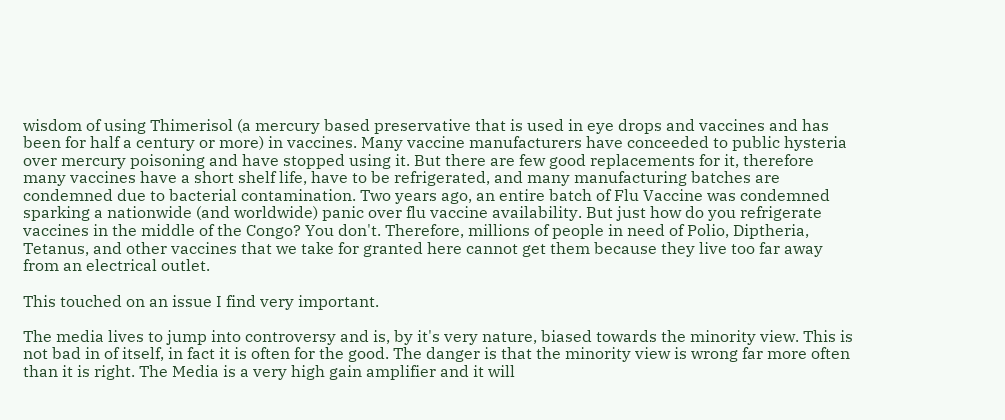wisdom of using Thimerisol (a mercury based preservative that is used in eye drops and vaccines and has been for half a century or more) in vaccines. Many vaccine manufacturers have conceeded to public hysteria over mercury poisoning and have stopped using it. But there are few good replacements for it, therefore many vaccines have a short shelf life, have to be refrigerated, and many manufacturing batches are condemned due to bacterial contamination. Two years ago, an entire batch of Flu Vaccine was condemned sparking a nationwide (and worldwide) panic over flu vaccine availability. But just how do you refrigerate vaccines in the middle of the Congo? You don't. Therefore, millions of people in need of Polio, Diptheria, Tetanus, and other vaccines that we take for granted here cannot get them because they live too far away from an electrical outlet.

This touched on an issue I find very important.

The media lives to jump into controversy and is, by it's very nature, biased towards the minority view. This is not bad in of itself, in fact it is often for the good. The danger is that the minority view is wrong far more often than it is right. The Media is a very high gain amplifier and it will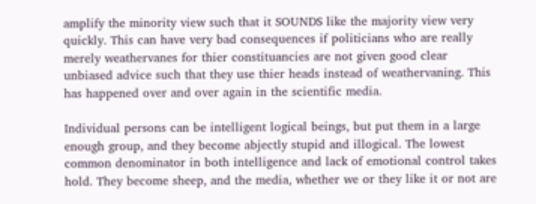amplify the minority view such that it SOUNDS like the majority view very quickly. This can have very bad consequences if politicians who are really merely weathervanes for thier constituancies are not given good clear unbiased advice such that they use thier heads instead of weathervaning. This has happened over and over again in the scientific media.

Individual persons can be intelligent logical beings, but put them in a large enough group, and they become abjectly stupid and illogical. The lowest common denominator in both intelligence and lack of emotional control takes hold. They become sheep, and the media, whether we or they like it or not are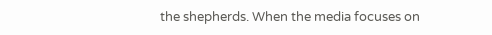the shepherds. When the media focuses on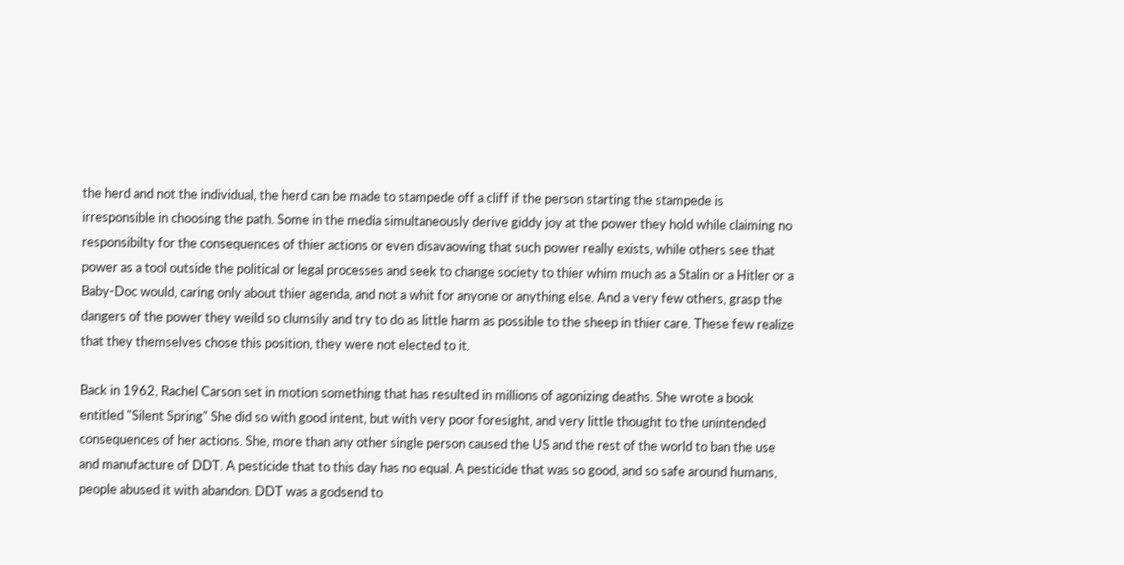the herd and not the individual, the herd can be made to stampede off a cliff if the person starting the stampede is irresponsible in choosing the path. Some in the media simultaneously derive giddy joy at the power they hold while claiming no responsibilty for the consequences of thier actions or even disavaowing that such power really exists, while others see that power as a tool outside the political or legal processes and seek to change society to thier whim much as a Stalin or a Hitler or a Baby-Doc would, caring only about thier agenda, and not a whit for anyone or anything else. And a very few others, grasp the dangers of the power they weild so clumsily and try to do as little harm as possible to the sheep in thier care. These few realize that they themselves chose this position, they were not elected to it.

Back in 1962, Rachel Carson set in motion something that has resulted in millions of agonizing deaths. She wrote a book entitled "Silent Spring" She did so with good intent, but with very poor foresight, and very little thought to the unintended consequences of her actions. She, more than any other single person caused the US and the rest of the world to ban the use and manufacture of DDT. A pesticide that to this day has no equal. A pesticide that was so good, and so safe around humans, people abused it with abandon. DDT was a godsend to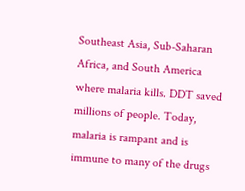Southeast Asia, Sub-Saharan Africa, and South America where malaria kills. DDT saved millions of people. Today, malaria is rampant and is immune to many of the drugs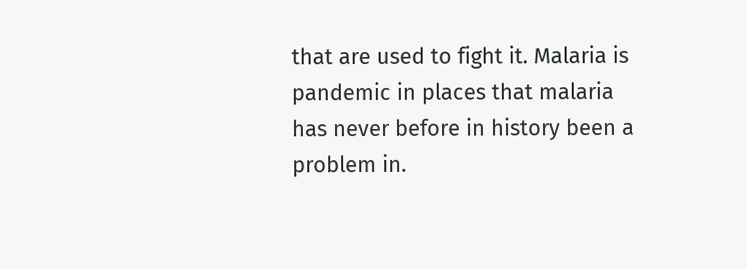that are used to fight it. Malaria is pandemic in places that malaria has never before in history been a problem in.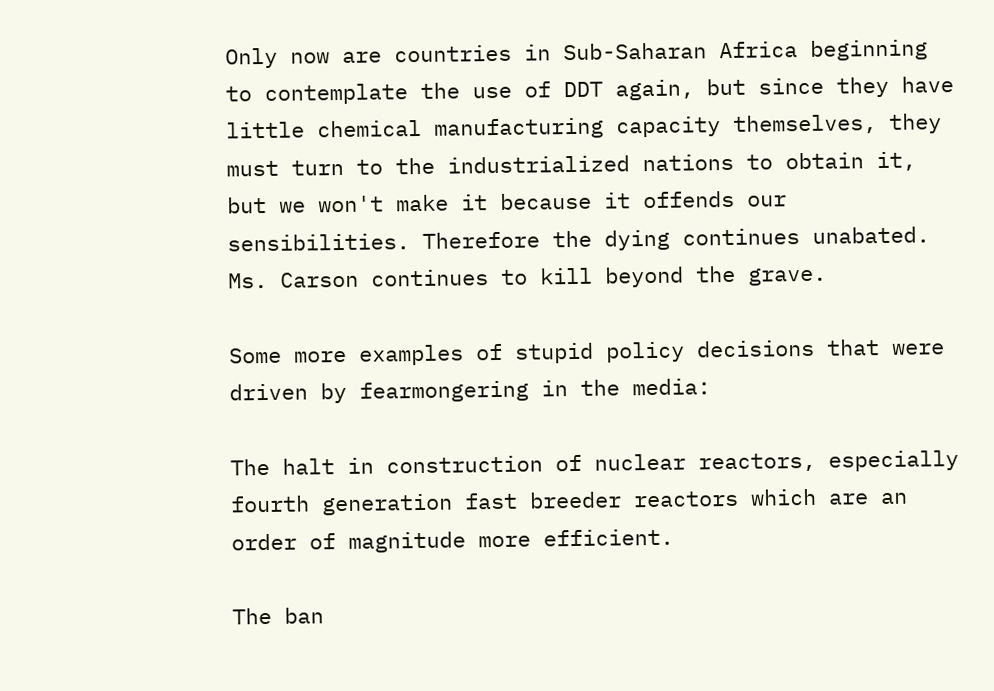Only now are countries in Sub-Saharan Africa beginning to contemplate the use of DDT again, but since they have little chemical manufacturing capacity themselves, they must turn to the industrialized nations to obtain it, but we won't make it because it offends our sensibilities. Therefore the dying continues unabated. Ms. Carson continues to kill beyond the grave.

Some more examples of stupid policy decisions that were driven by fearmongering in the media:

The halt in construction of nuclear reactors, especially fourth generation fast breeder reactors which are an order of magnitude more efficient.

The ban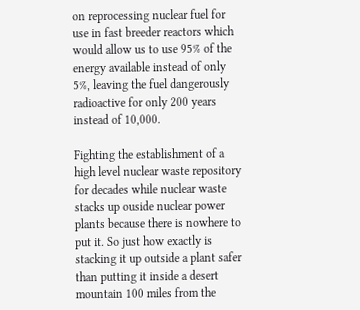on reprocessing nuclear fuel for use in fast breeder reactors which would allow us to use 95% of the energy available instead of only 5%, leaving the fuel dangerously radioactive for only 200 years instead of 10,000.

Fighting the establishment of a high level nuclear waste repository for decades while nuclear waste stacks up ouside nuclear power plants because there is nowhere to put it. So just how exactly is stacking it up outside a plant safer than putting it inside a desert mountain 100 miles from the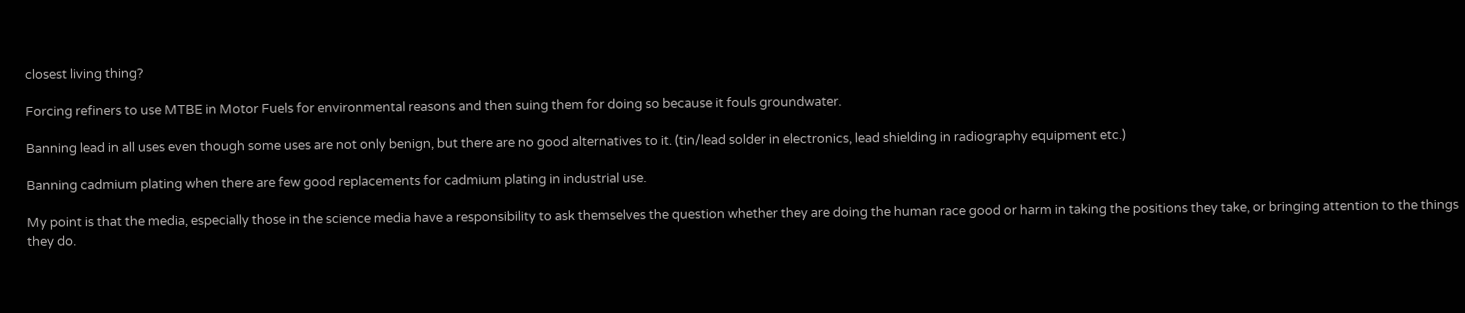closest living thing?

Forcing refiners to use MTBE in Motor Fuels for environmental reasons and then suing them for doing so because it fouls groundwater.

Banning lead in all uses even though some uses are not only benign, but there are no good alternatives to it. (tin/lead solder in electronics, lead shielding in radiography equipment etc.)

Banning cadmium plating when there are few good replacements for cadmium plating in industrial use.

My point is that the media, especially those in the science media have a responsibility to ask themselves the question whether they are doing the human race good or harm in taking the positions they take, or bringing attention to the things they do.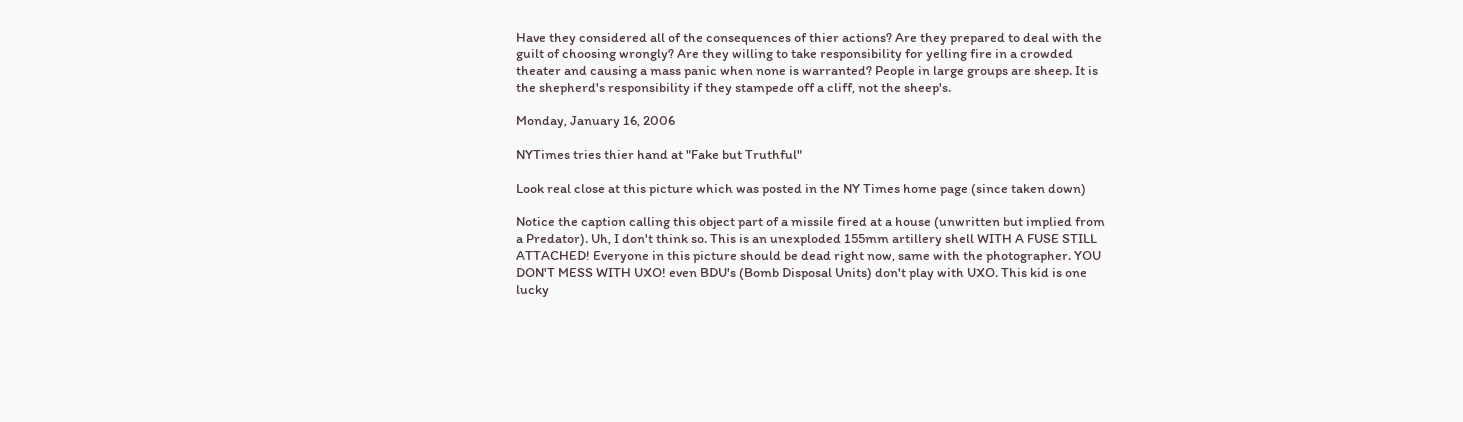Have they considered all of the consequences of thier actions? Are they prepared to deal with the guilt of choosing wrongly? Are they willing to take responsibility for yelling fire in a crowded theater and causing a mass panic when none is warranted? People in large groups are sheep. It is the shepherd's responsibility if they stampede off a cliff, not the sheep's.

Monday, January 16, 2006

NYTimes tries thier hand at "Fake but Truthful"

Look real close at this picture which was posted in the NY Times home page (since taken down)

Notice the caption calling this object part of a missile fired at a house (unwritten but implied from a Predator). Uh, I don't think so. This is an unexploded 155mm artillery shell WITH A FUSE STILL ATTACHED! Everyone in this picture should be dead right now, same with the photographer. YOU DON'T MESS WITH UXO! even BDU's (Bomb Disposal Units) don't play with UXO. This kid is one lucky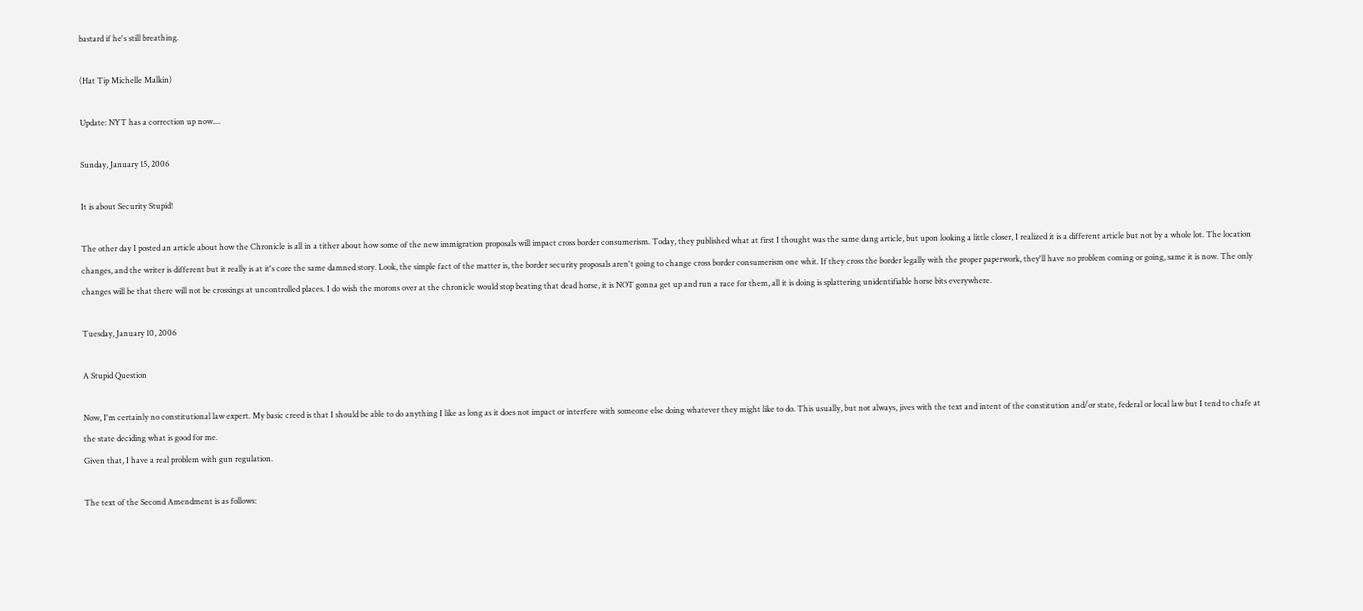bastard if he's still breathing.

(Hat Tip Michelle Malkin)

Update: NYT has a correction up now....

Sunday, January 15, 2006

It is about Security Stupid!

The other day I posted an article about how the Chronicle is all in a tither about how some of the new immigration proposals will impact cross border consumerism. Today, they published what at first I thought was the same dang article, but upon looking a little closer, I realized it is a different article but not by a whole lot. The location changes, and the writer is different but it really is at it's core the same damned story. Look, the simple fact of the matter is, the border security proposals aren't going to change cross border consumerism one whit. If they cross the border legally with the proper paperwork, they'll have no problem coming or going, same it is now. The only changes will be that there will not be crossings at uncontrolled places. I do wish the morons over at the chronicle would stop beating that dead horse, it is NOT gonna get up and run a race for them, all it is doing is splattering unidentifiable horse bits everywhere.

Tuesday, January 10, 2006

A Stupid Question

Now, I'm certainly no constitutional law expert. My basic creed is that I should be able to do anything I like as long as it does not impact or interfere with someone else doing whatever they might like to do. This usually, but not always, jives with the text and intent of the constitution and/or state, federal or local law but I tend to chafe at the state deciding what is good for me.
Given that, I have a real problem with gun regulation.

The text of the Second Amendment is as follows: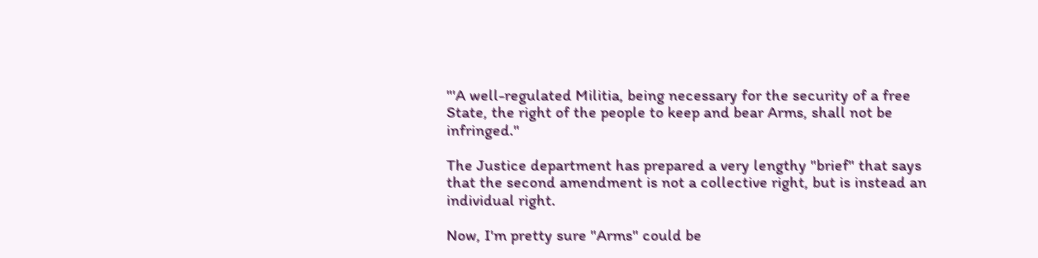"'A well-regulated Militia, being necessary for the security of a free State, the right of the people to keep and bear Arms, shall not be infringed."

The Justice department has prepared a very lengthy "brief" that says that the second amendment is not a collective right, but is instead an individual right.

Now, I'm pretty sure "Arms" could be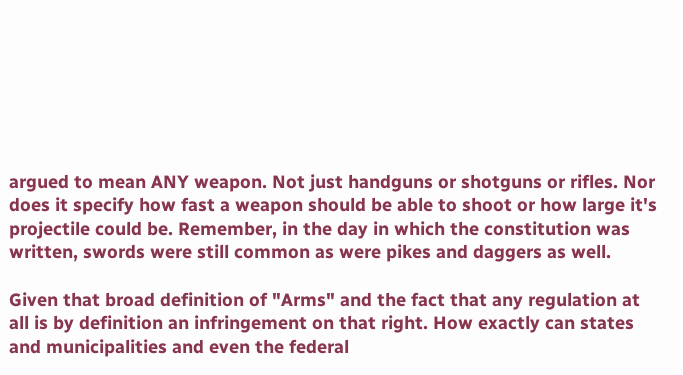argued to mean ANY weapon. Not just handguns or shotguns or rifles. Nor does it specify how fast a weapon should be able to shoot or how large it's projectile could be. Remember, in the day in which the constitution was written, swords were still common as were pikes and daggers as well.

Given that broad definition of "Arms" and the fact that any regulation at all is by definition an infringement on that right. How exactly can states and municipalities and even the federal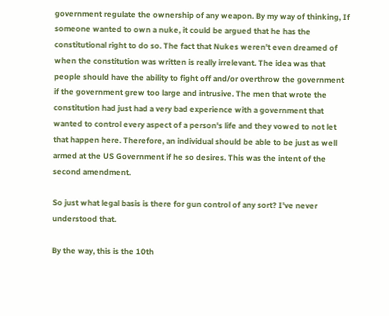government regulate the ownership of any weapon. By my way of thinking, If someone wanted to own a nuke, it could be argued that he has the constitutional right to do so. The fact that Nukes weren't even dreamed of when the constitution was written is really irrelevant. The idea was that people should have the ability to fight off and/or overthrow the government if the government grew too large and intrusive. The men that wrote the constitution had just had a very bad experience with a government that wanted to control every aspect of a person's life and they vowed to not let that happen here. Therefore, an individual should be able to be just as well armed at the US Government if he so desires. This was the intent of the second amendment.

So just what legal basis is there for gun control of any sort? I've never understood that.

By the way, this is the 10th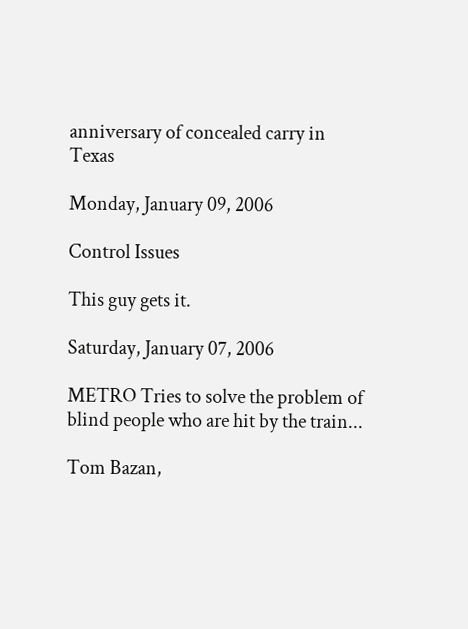anniversary of concealed carry in Texas

Monday, January 09, 2006

Control Issues

This guy gets it.

Saturday, January 07, 2006

METRO Tries to solve the problem of blind people who are hit by the train...

Tom Bazan,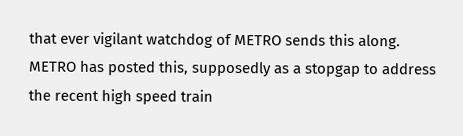that ever vigilant watchdog of METRO sends this along. METRO has posted this, supposedly as a stopgap to address the recent high speed train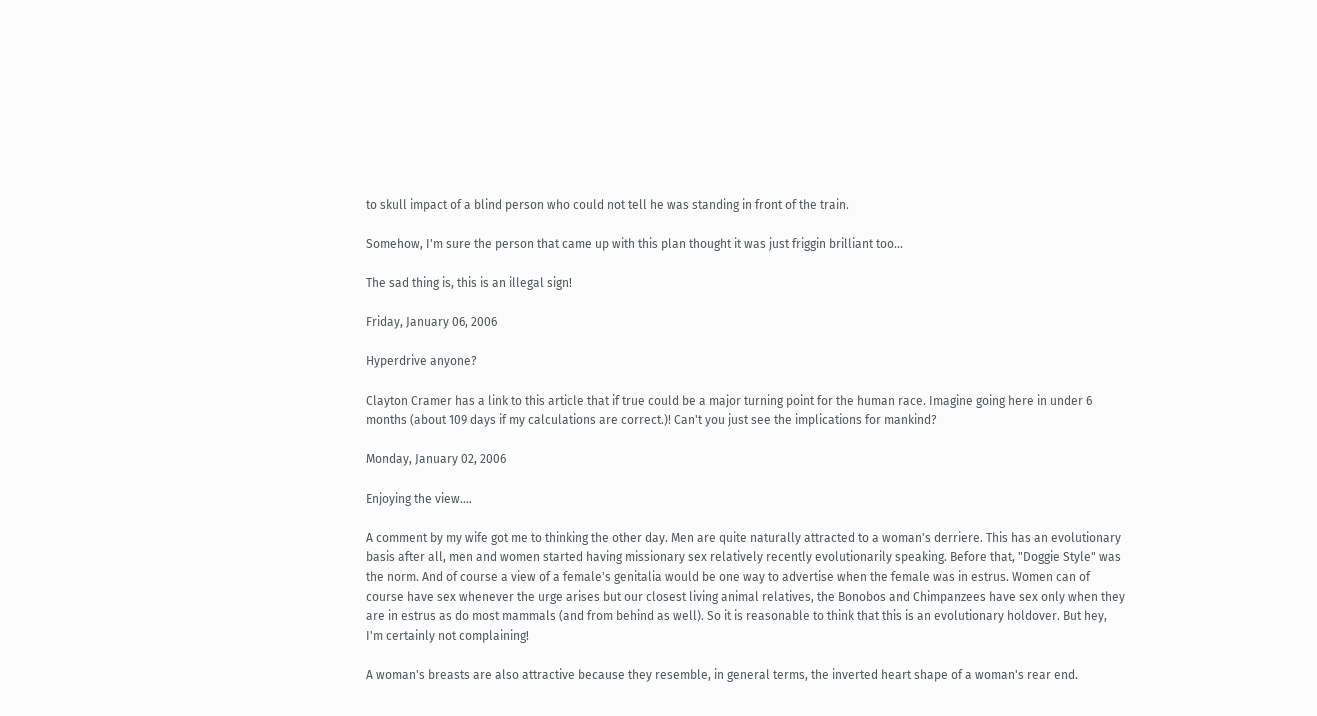to skull impact of a blind person who could not tell he was standing in front of the train.

Somehow, I'm sure the person that came up with this plan thought it was just friggin brilliant too...

The sad thing is, this is an illegal sign!

Friday, January 06, 2006

Hyperdrive anyone?

Clayton Cramer has a link to this article that if true could be a major turning point for the human race. Imagine going here in under 6 months (about 109 days if my calculations are correct.)! Can't you just see the implications for mankind?

Monday, January 02, 2006

Enjoying the view....

A comment by my wife got me to thinking the other day. Men are quite naturally attracted to a woman's derriere. This has an evolutionary basis after all, men and women started having missionary sex relatively recently evolutionarily speaking. Before that, "Doggie Style" was the norm. And of course a view of a female's genitalia would be one way to advertise when the female was in estrus. Women can of course have sex whenever the urge arises but our closest living animal relatives, the Bonobos and Chimpanzees have sex only when they are in estrus as do most mammals (and from behind as well). So it is reasonable to think that this is an evolutionary holdover. But hey, I'm certainly not complaining!

A woman's breasts are also attractive because they resemble, in general terms, the inverted heart shape of a woman's rear end.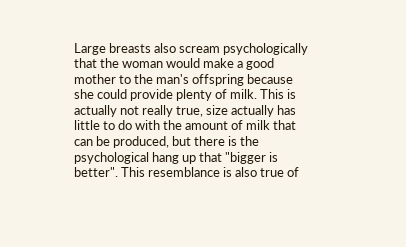Large breasts also scream psychologically that the woman would make a good mother to the man's offspring because she could provide plenty of milk. This is actually not really true, size actually has little to do with the amount of milk that can be produced, but there is the psychological hang up that "bigger is better". This resemblance is also true of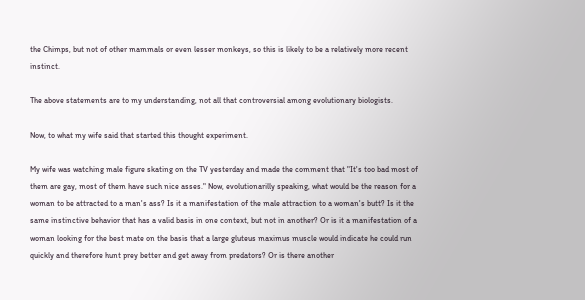the Chimps, but not of other mammals or even lesser monkeys, so this is likely to be a relatively more recent instinct.

The above statements are to my understanding, not all that controversial among evolutionary biologists.

Now, to what my wife said that started this thought experiment.

My wife was watching male figure skating on the TV yesterday and made the comment that "It's too bad most of them are gay, most of them have such nice asses." Now, evolutionarilly speaking, what would be the reason for a woman to be attracted to a man's ass? Is it a manifestation of the male attraction to a woman's butt? Is it the same instinctive behavior that has a valid basis in one context, but not in another? Or is it a manifestation of a woman looking for the best mate on the basis that a large gluteus maximus muscle would indicate he could run quickly and therefore hunt prey better and get away from predators? Or is there another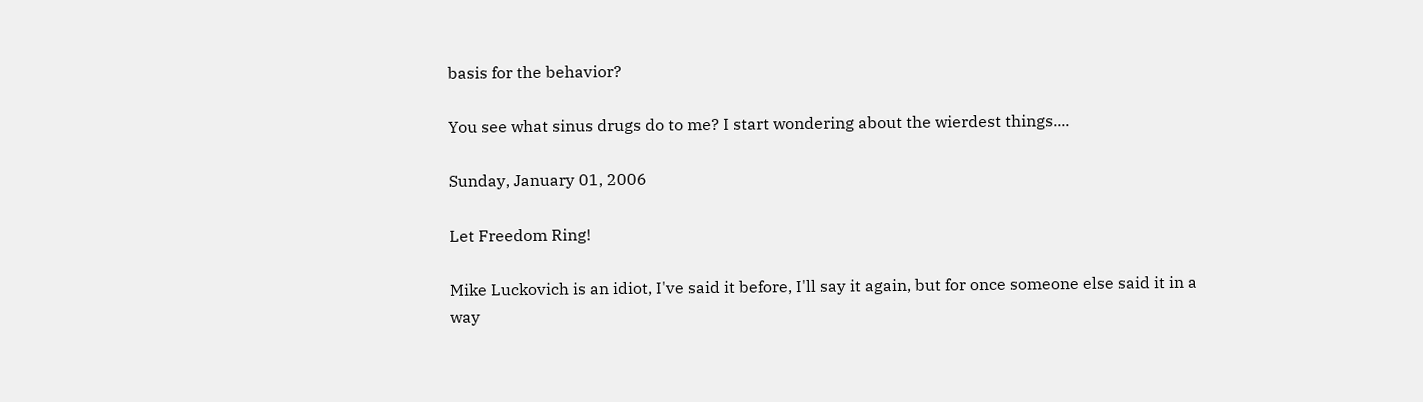basis for the behavior?

You see what sinus drugs do to me? I start wondering about the wierdest things....

Sunday, January 01, 2006

Let Freedom Ring!

Mike Luckovich is an idiot, I've said it before, I'll say it again, but for once someone else said it in a way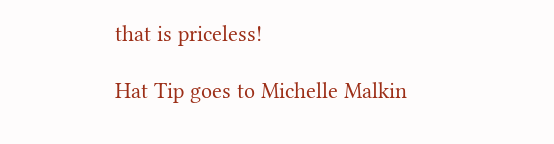that is priceless!

Hat Tip goes to Michelle Malkin